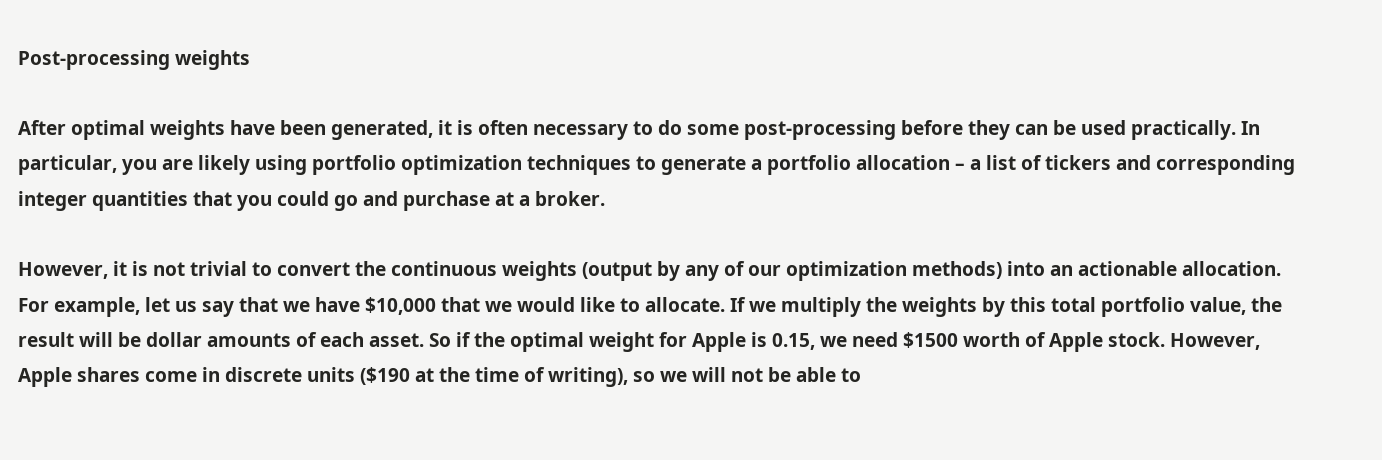Post-processing weights

After optimal weights have been generated, it is often necessary to do some post-processing before they can be used practically. In particular, you are likely using portfolio optimization techniques to generate a portfolio allocation – a list of tickers and corresponding integer quantities that you could go and purchase at a broker.

However, it is not trivial to convert the continuous weights (output by any of our optimization methods) into an actionable allocation. For example, let us say that we have $10,000 that we would like to allocate. If we multiply the weights by this total portfolio value, the result will be dollar amounts of each asset. So if the optimal weight for Apple is 0.15, we need $1500 worth of Apple stock. However, Apple shares come in discrete units ($190 at the time of writing), so we will not be able to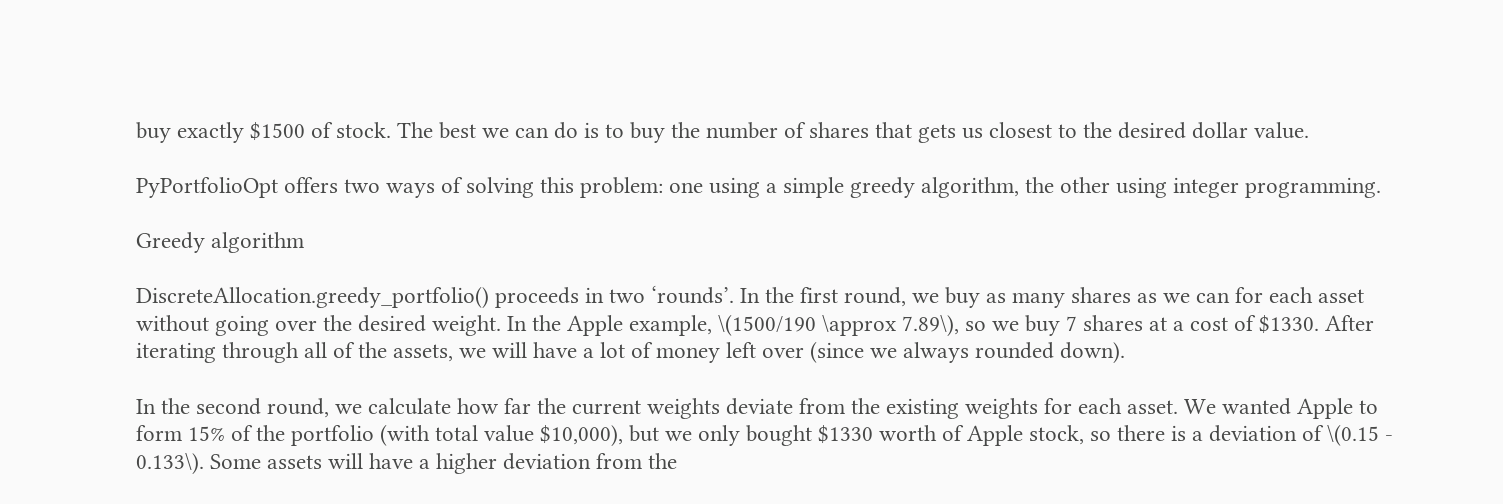buy exactly $1500 of stock. The best we can do is to buy the number of shares that gets us closest to the desired dollar value.

PyPortfolioOpt offers two ways of solving this problem: one using a simple greedy algorithm, the other using integer programming.

Greedy algorithm

DiscreteAllocation.greedy_portfolio() proceeds in two ‘rounds’. In the first round, we buy as many shares as we can for each asset without going over the desired weight. In the Apple example, \(1500/190 \approx 7.89\), so we buy 7 shares at a cost of $1330. After iterating through all of the assets, we will have a lot of money left over (since we always rounded down).

In the second round, we calculate how far the current weights deviate from the existing weights for each asset. We wanted Apple to form 15% of the portfolio (with total value $10,000), but we only bought $1330 worth of Apple stock, so there is a deviation of \(0.15 - 0.133\). Some assets will have a higher deviation from the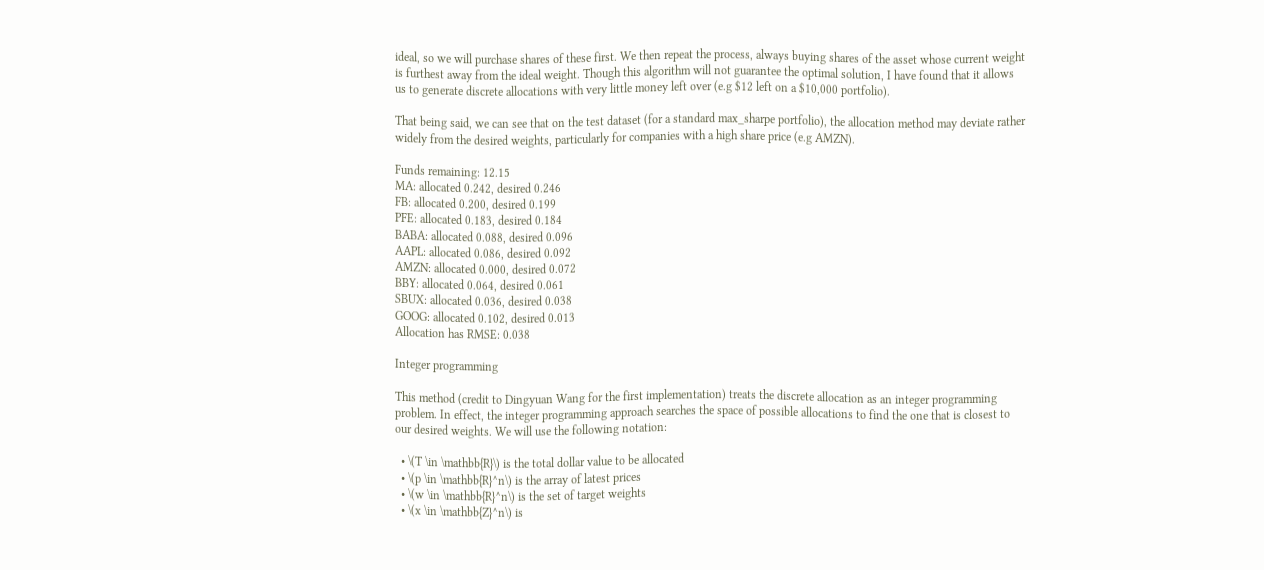ideal, so we will purchase shares of these first. We then repeat the process, always buying shares of the asset whose current weight is furthest away from the ideal weight. Though this algorithm will not guarantee the optimal solution, I have found that it allows us to generate discrete allocations with very little money left over (e.g $12 left on a $10,000 portfolio).

That being said, we can see that on the test dataset (for a standard max_sharpe portfolio), the allocation method may deviate rather widely from the desired weights, particularly for companies with a high share price (e.g AMZN).

Funds remaining: 12.15
MA: allocated 0.242, desired 0.246
FB: allocated 0.200, desired 0.199
PFE: allocated 0.183, desired 0.184
BABA: allocated 0.088, desired 0.096
AAPL: allocated 0.086, desired 0.092
AMZN: allocated 0.000, desired 0.072
BBY: allocated 0.064, desired 0.061
SBUX: allocated 0.036, desired 0.038
GOOG: allocated 0.102, desired 0.013
Allocation has RMSE: 0.038

Integer programming

This method (credit to Dingyuan Wang for the first implementation) treats the discrete allocation as an integer programming problem. In effect, the integer programming approach searches the space of possible allocations to find the one that is closest to our desired weights. We will use the following notation:

  • \(T \in \mathbb{R}\) is the total dollar value to be allocated
  • \(p \in \mathbb{R}^n\) is the array of latest prices
  • \(w \in \mathbb{R}^n\) is the set of target weights
  • \(x \in \mathbb{Z}^n\) is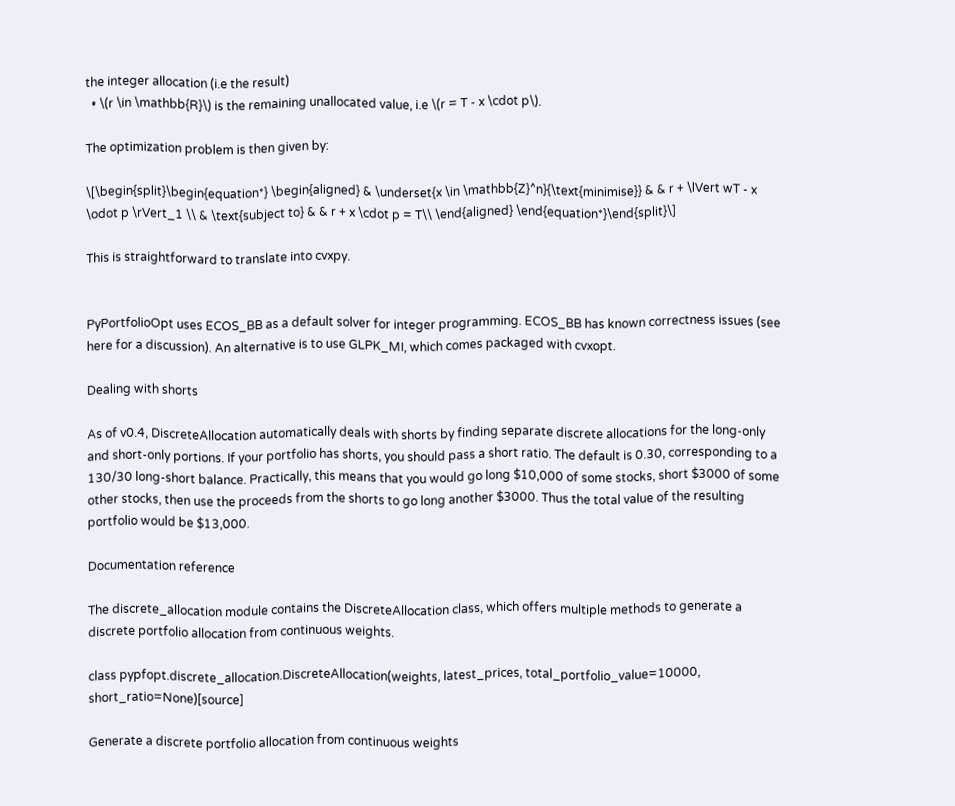the integer allocation (i.e the result)
  • \(r \in \mathbb{R}\) is the remaining unallocated value, i.e \(r = T - x \cdot p\).

The optimization problem is then given by:

\[\begin{split}\begin{equation*} \begin{aligned} & \underset{x \in \mathbb{Z}^n}{\text{minimise}} & & r + \lVert wT - x \odot p \rVert_1 \\ & \text{subject to} & & r + x \cdot p = T\\ \end{aligned} \end{equation*}\end{split}\]

This is straightforward to translate into cvxpy.


PyPortfolioOpt uses ECOS_BB as a default solver for integer programming. ECOS_BB has known correctness issues (see here for a discussion). An alternative is to use GLPK_MI, which comes packaged with cvxopt.

Dealing with shorts

As of v0.4, DiscreteAllocation automatically deals with shorts by finding separate discrete allocations for the long-only and short-only portions. If your portfolio has shorts, you should pass a short ratio. The default is 0.30, corresponding to a 130/30 long-short balance. Practically, this means that you would go long $10,000 of some stocks, short $3000 of some other stocks, then use the proceeds from the shorts to go long another $3000. Thus the total value of the resulting portfolio would be $13,000.

Documentation reference

The discrete_allocation module contains the DiscreteAllocation class, which offers multiple methods to generate a discrete portfolio allocation from continuous weights.

class pypfopt.discrete_allocation.DiscreteAllocation(weights, latest_prices, total_portfolio_value=10000, short_ratio=None)[source]

Generate a discrete portfolio allocation from continuous weights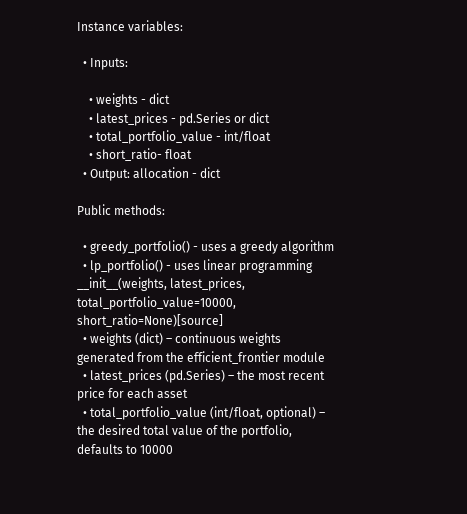Instance variables:

  • Inputs:

    • weights - dict
    • latest_prices - pd.Series or dict
    • total_portfolio_value - int/float
    • short_ratio- float
  • Output: allocation - dict

Public methods:

  • greedy_portfolio() - uses a greedy algorithm
  • lp_portfolio() - uses linear programming
__init__(weights, latest_prices, total_portfolio_value=10000, short_ratio=None)[source]
  • weights (dict) – continuous weights generated from the efficient_frontier module
  • latest_prices (pd.Series) – the most recent price for each asset
  • total_portfolio_value (int/float, optional) – the desired total value of the portfolio, defaults to 10000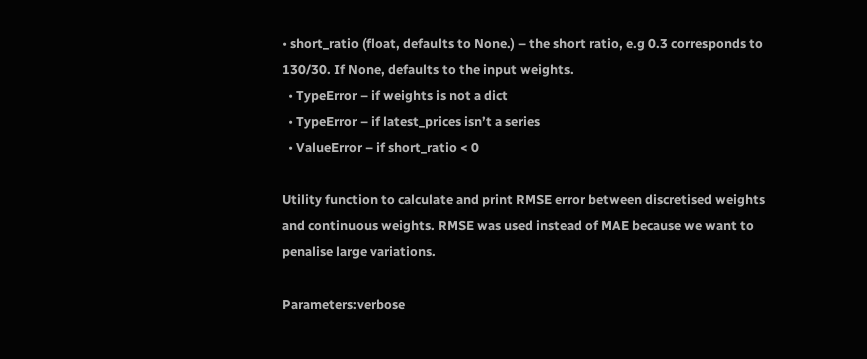• short_ratio (float, defaults to None.) – the short ratio, e.g 0.3 corresponds to 130/30. If None, defaults to the input weights.
  • TypeError – if weights is not a dict
  • TypeError – if latest_prices isn’t a series
  • ValueError – if short_ratio < 0

Utility function to calculate and print RMSE error between discretised weights and continuous weights. RMSE was used instead of MAE because we want to penalise large variations.

Parameters:verbose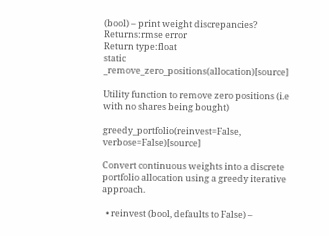(bool) – print weight discrepancies?
Returns:rmse error
Return type:float
static _remove_zero_positions(allocation)[source]

Utility function to remove zero positions (i.e with no shares being bought)

greedy_portfolio(reinvest=False, verbose=False)[source]

Convert continuous weights into a discrete portfolio allocation using a greedy iterative approach.

  • reinvest (bool, defaults to False) –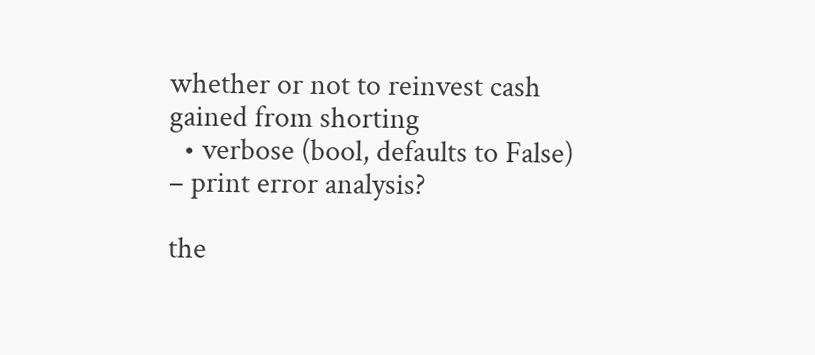whether or not to reinvest cash gained from shorting
  • verbose (bool, defaults to False) – print error analysis?

the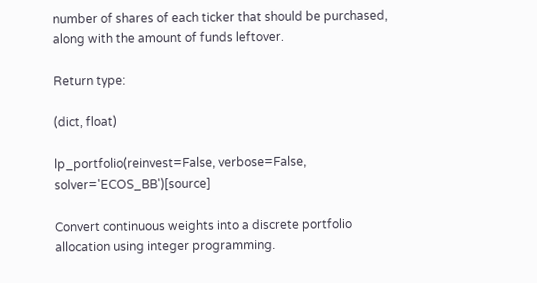number of shares of each ticker that should be purchased, along with the amount of funds leftover.

Return type:

(dict, float)

lp_portfolio(reinvest=False, verbose=False, solver='ECOS_BB')[source]

Convert continuous weights into a discrete portfolio allocation using integer programming.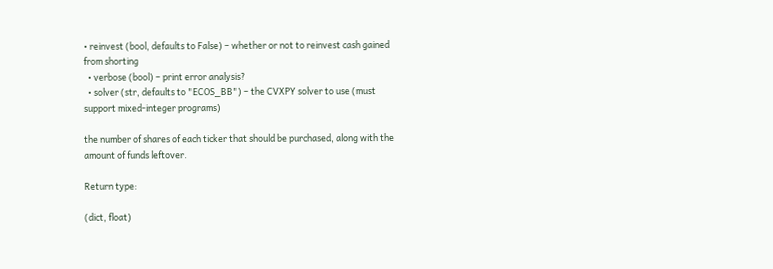• reinvest (bool, defaults to False) – whether or not to reinvest cash gained from shorting
  • verbose (bool) – print error analysis?
  • solver (str, defaults to "ECOS_BB") – the CVXPY solver to use (must support mixed-integer programs)

the number of shares of each ticker that should be purchased, along with the amount of funds leftover.

Return type:

(dict, float)